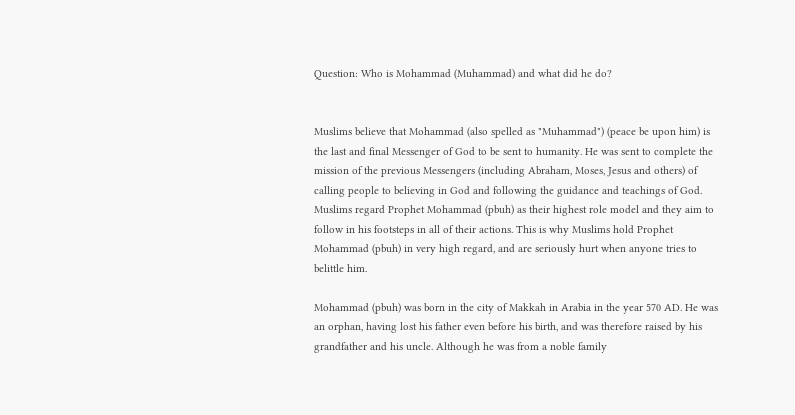Question: Who is Mohammad (Muhammad) and what did he do?


Muslims believe that Mohammad (also spelled as "Muhammad") (peace be upon him) is the last and final Messenger of God to be sent to humanity. He was sent to complete the mission of the previous Messengers (including Abraham, Moses, Jesus and others) of calling people to believing in God and following the guidance and teachings of God. Muslims regard Prophet Mohammad (pbuh) as their highest role model and they aim to follow in his footsteps in all of their actions. This is why Muslims hold Prophet Mohammad (pbuh) in very high regard, and are seriously hurt when anyone tries to belittle him.

Mohammad (pbuh) was born in the city of Makkah in Arabia in the year 570 AD. He was an orphan, having lost his father even before his birth, and was therefore raised by his grandfather and his uncle. Although he was from a noble family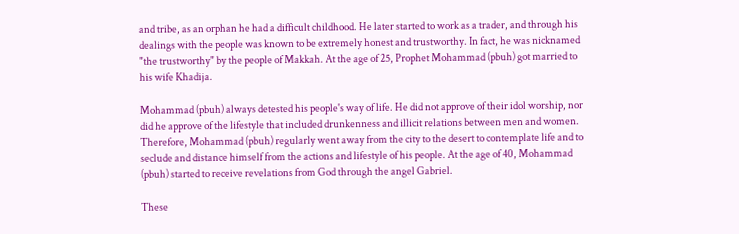and tribe, as an orphan he had a difficult childhood. He later started to work as a trader, and through his dealings with the people was known to be extremely honest and trustworthy. In fact, he was nicknamed "the trustworthy" by the people of Makkah. At the age of 25, Prophet Mohammad (pbuh) got married to his wife Khadija.

Mohammad (pbuh) always detested his people's way of life. He did not approve of their idol worship, nor did he approve of the lifestyle that included drunkenness and illicit relations between men and women. Therefore, Mohammad (pbuh) regularly went away from the city to the desert to contemplate life and to seclude and distance himself from the actions and lifestyle of his people. At the age of 40, Mohammad (pbuh) started to receive revelations from God through the angel Gabriel.

These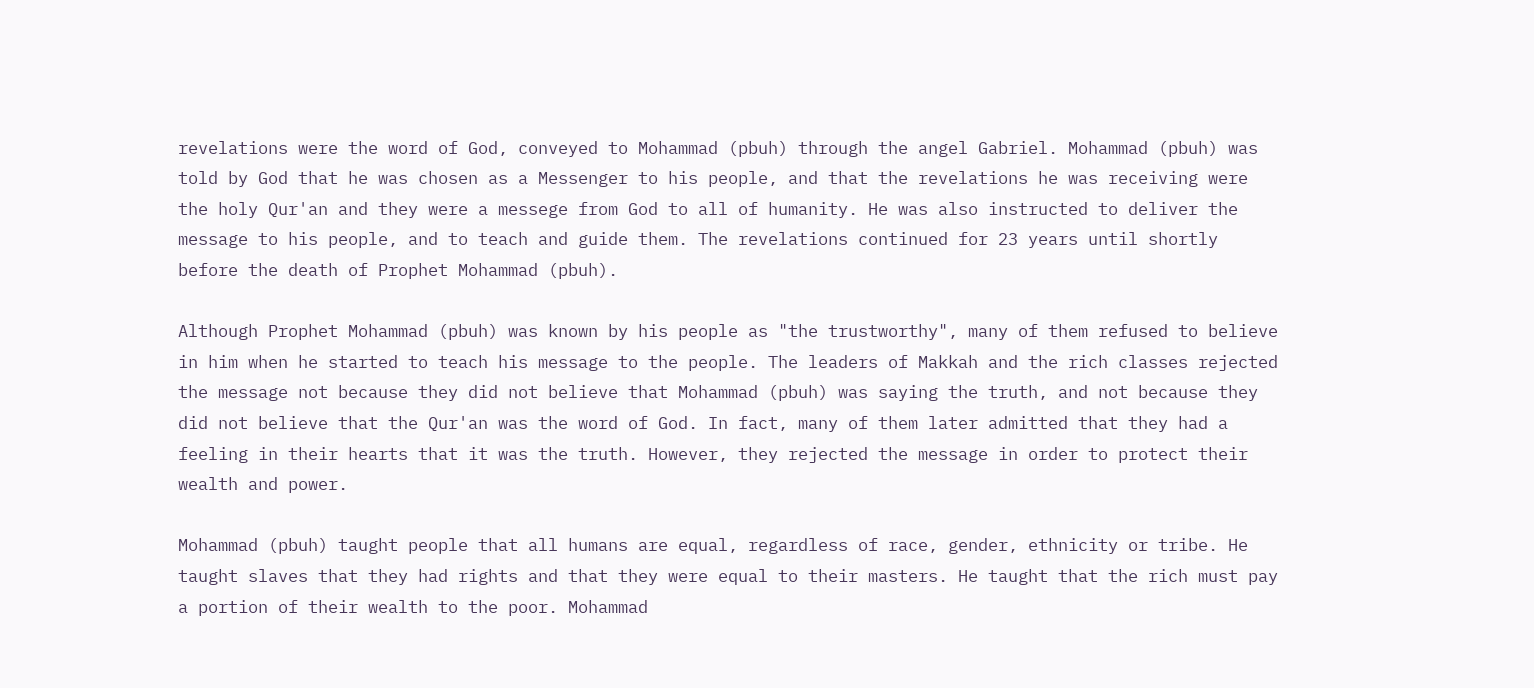revelations were the word of God, conveyed to Mohammad (pbuh) through the angel Gabriel. Mohammad (pbuh) was told by God that he was chosen as a Messenger to his people, and that the revelations he was receiving were the holy Qur'an and they were a messege from God to all of humanity. He was also instructed to deliver the message to his people, and to teach and guide them. The revelations continued for 23 years until shortly before the death of Prophet Mohammad (pbuh).

Although Prophet Mohammad (pbuh) was known by his people as "the trustworthy", many of them refused to believe in him when he started to teach his message to the people. The leaders of Makkah and the rich classes rejected the message not because they did not believe that Mohammad (pbuh) was saying the truth, and not because they did not believe that the Qur'an was the word of God. In fact, many of them later admitted that they had a feeling in their hearts that it was the truth. However, they rejected the message in order to protect their wealth and power.

Mohammad (pbuh) taught people that all humans are equal, regardless of race, gender, ethnicity or tribe. He taught slaves that they had rights and that they were equal to their masters. He taught that the rich must pay a portion of their wealth to the poor. Mohammad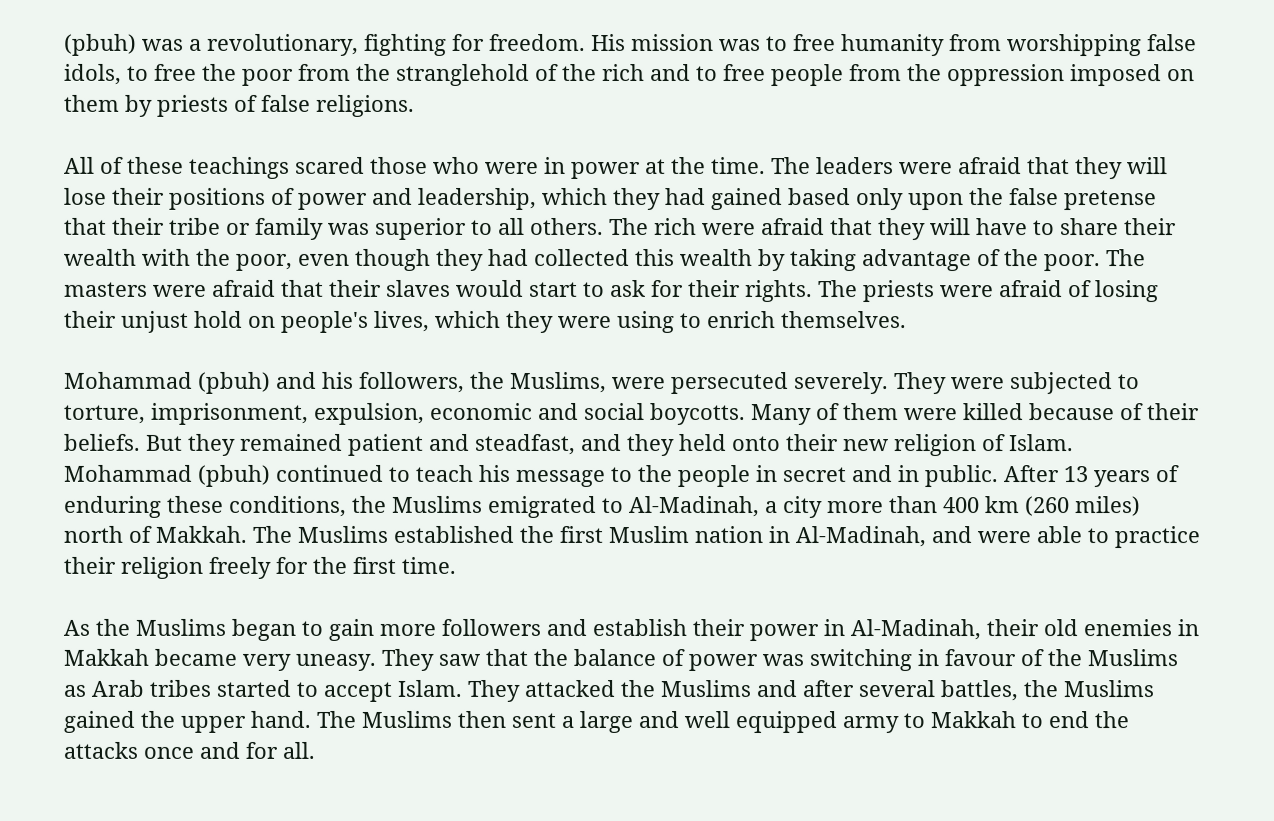(pbuh) was a revolutionary, fighting for freedom. His mission was to free humanity from worshipping false idols, to free the poor from the stranglehold of the rich and to free people from the oppression imposed on them by priests of false religions.

All of these teachings scared those who were in power at the time. The leaders were afraid that they will lose their positions of power and leadership, which they had gained based only upon the false pretense that their tribe or family was superior to all others. The rich were afraid that they will have to share their wealth with the poor, even though they had collected this wealth by taking advantage of the poor. The masters were afraid that their slaves would start to ask for their rights. The priests were afraid of losing their unjust hold on people's lives, which they were using to enrich themselves.

Mohammad (pbuh) and his followers, the Muslims, were persecuted severely. They were subjected to torture, imprisonment, expulsion, economic and social boycotts. Many of them were killed because of their beliefs. But they remained patient and steadfast, and they held onto their new religion of Islam. Mohammad (pbuh) continued to teach his message to the people in secret and in public. After 13 years of enduring these conditions, the Muslims emigrated to Al-Madinah, a city more than 400 km (260 miles) north of Makkah. The Muslims established the first Muslim nation in Al-Madinah, and were able to practice their religion freely for the first time.

As the Muslims began to gain more followers and establish their power in Al-Madinah, their old enemies in Makkah became very uneasy. They saw that the balance of power was switching in favour of the Muslims as Arab tribes started to accept Islam. They attacked the Muslims and after several battles, the Muslims gained the upper hand. The Muslims then sent a large and well equipped army to Makkah to end the attacks once and for all.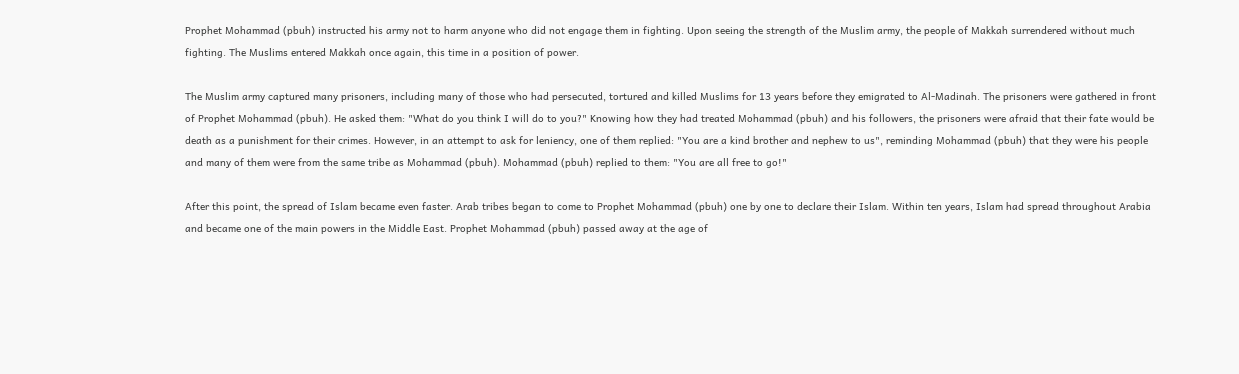Prophet Mohammad (pbuh) instructed his army not to harm anyone who did not engage them in fighting. Upon seeing the strength of the Muslim army, the people of Makkah surrendered without much fighting. The Muslims entered Makkah once again, this time in a position of power.

The Muslim army captured many prisoners, including many of those who had persecuted, tortured and killed Muslims for 13 years before they emigrated to Al-Madinah. The prisoners were gathered in front of Prophet Mohammad (pbuh). He asked them: "What do you think I will do to you?" Knowing how they had treated Mohammad (pbuh) and his followers, the prisoners were afraid that their fate would be death as a punishment for their crimes. However, in an attempt to ask for leniency, one of them replied: "You are a kind brother and nephew to us", reminding Mohammad (pbuh) that they were his people and many of them were from the same tribe as Mohammad (pbuh). Mohammad (pbuh) replied to them: "You are all free to go!"

After this point, the spread of Islam became even faster. Arab tribes began to come to Prophet Mohammad (pbuh) one by one to declare their Islam. Within ten years, Islam had spread throughout Arabia and became one of the main powers in the Middle East. Prophet Mohammad (pbuh) passed away at the age of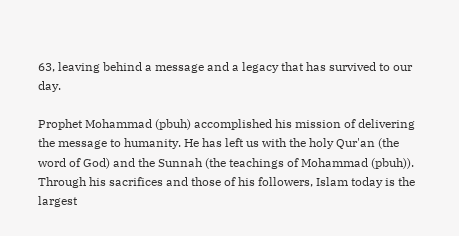63, leaving behind a message and a legacy that has survived to our day.

Prophet Mohammad (pbuh) accomplished his mission of delivering the message to humanity. He has left us with the holy Qur'an (the word of God) and the Sunnah (the teachings of Mohammad (pbuh)). Through his sacrifices and those of his followers, Islam today is the largest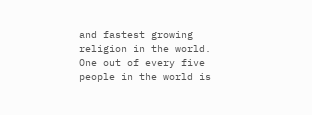and fastest growing religion in the world. One out of every five people in the world is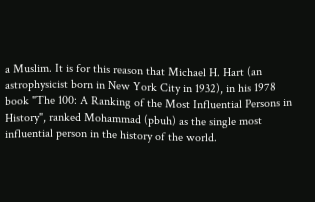a Muslim. It is for this reason that Michael H. Hart (an astrophysicist born in New York City in 1932), in his 1978 book "The 100: A Ranking of the Most Influential Persons in History", ranked Mohammad (pbuh) as the single most influential person in the history of the world.